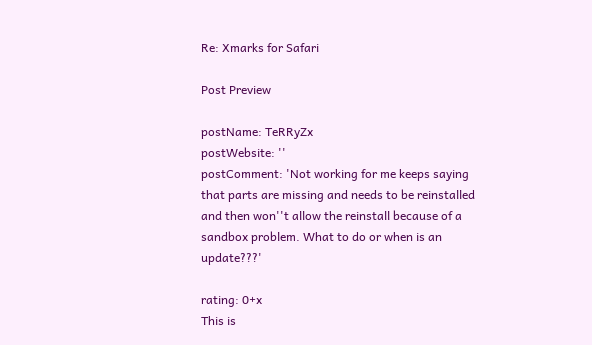Re: Xmarks for Safari

Post Preview

postName: TeRRyZx
postWebsite: ''
postComment: 'Not working for me keeps saying that parts are missing and needs to be reinstalled and then won''t allow the reinstall because of a sandbox problem. What to do or when is an update???'

rating: 0+x
This is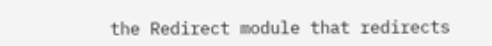the Redirect module that redirects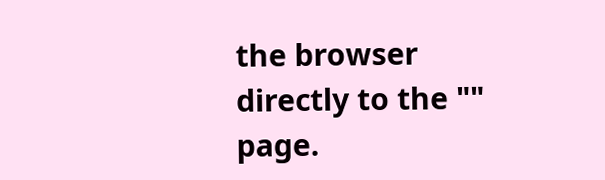the browser directly to the "" page.